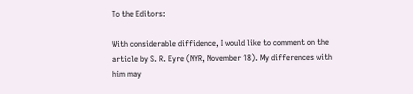To the Editors:

With considerable diffidence, I would like to comment on the article by S. R. Eyre (NYR, November 18). My differences with him may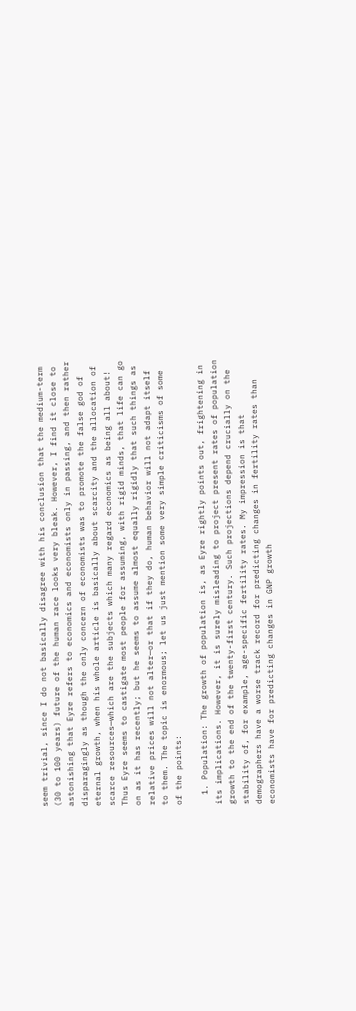seem trivial, since I do not basically disagree with his conclusion that the medium-term (30 to 100 years) future of the human race looks very bleak. However, I find it close to astonishing that Eyre refers to economics and economists only in passing, and then rather disparagingly as though the only concern of economists was to promote the false god of eternal growth, when his whole article is basically about scarcity and the allocation of scarce resources—which are the subjects which many regard economics as being all about! Thus Eyre seems to castigate most people for assuming, with rigid minds, that life can go on as it has recently; but he seems to assume almost equally rigidly that such things as relative prices will not alter—or that if they do, human behavior will not adapt itself to them. The topic is enormous; let us just mention some very simple criticisms of some of the points:

  1. Population: The growth of population is, as Eyre rightly points out, frightening in its implications. However, it is surely misleading to project present rates of population growth to the end of the twenty-first century. Such projections depend crucially on the stability of, for example, age-specific fertility rates. My impression is that demographers have a worse track record for predicting changes in fertility rates than economists have for predicting changes in GNP growth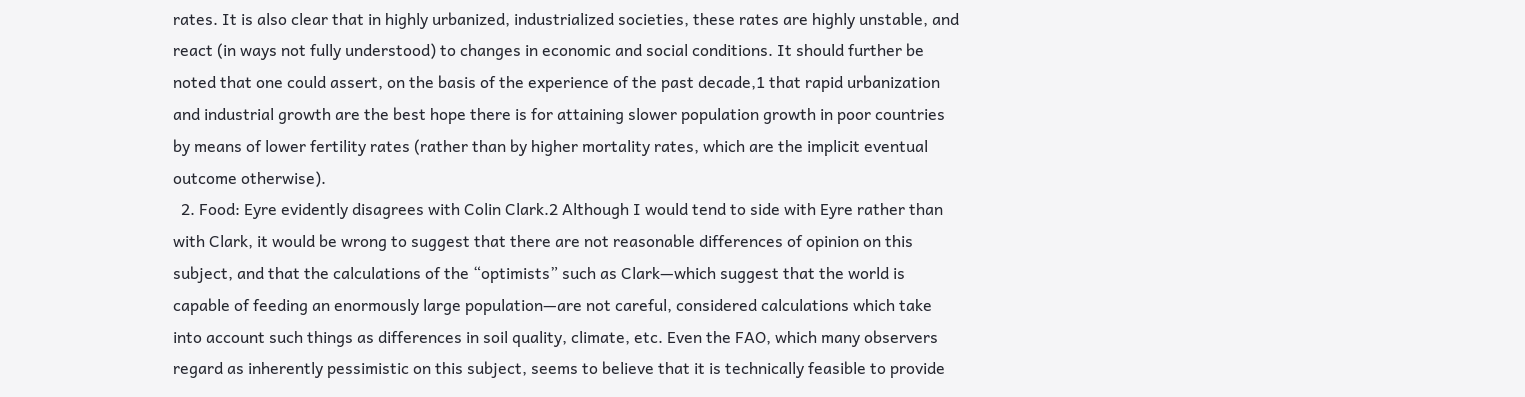rates. It is also clear that in highly urbanized, industrialized societies, these rates are highly unstable, and react (in ways not fully understood) to changes in economic and social conditions. It should further be noted that one could assert, on the basis of the experience of the past decade,1 that rapid urbanization and industrial growth are the best hope there is for attaining slower population growth in poor countries by means of lower fertility rates (rather than by higher mortality rates, which are the implicit eventual outcome otherwise).
  2. Food: Eyre evidently disagrees with Colin Clark.2 Although I would tend to side with Eyre rather than with Clark, it would be wrong to suggest that there are not reasonable differences of opinion on this subject, and that the calculations of the “optimists” such as Clark—which suggest that the world is capable of feeding an enormously large population—are not careful, considered calculations which take into account such things as differences in soil quality, climate, etc. Even the FAO, which many observers regard as inherently pessimistic on this subject, seems to believe that it is technically feasible to provide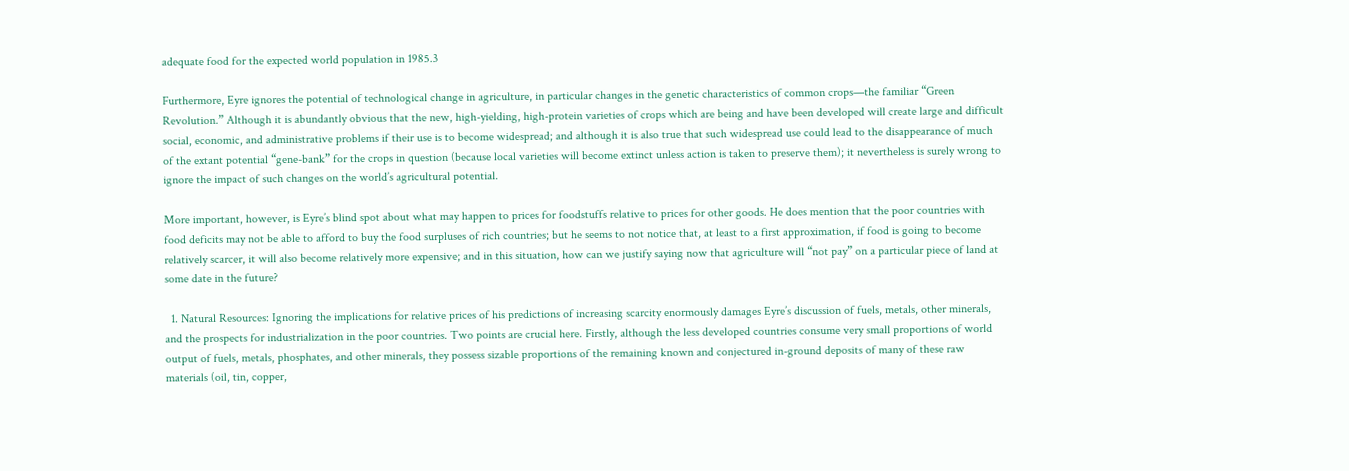adequate food for the expected world population in 1985.3

Furthermore, Eyre ignores the potential of technological change in agriculture, in particular changes in the genetic characteristics of common crops—the familiar “Green Revolution.” Although it is abundantly obvious that the new, high-yielding, high-protein varieties of crops which are being and have been developed will create large and difficult social, economic, and administrative problems if their use is to become widespread; and although it is also true that such widespread use could lead to the disappearance of much of the extant potential “gene-bank” for the crops in question (because local varieties will become extinct unless action is taken to preserve them); it nevertheless is surely wrong to ignore the impact of such changes on the world’s agricultural potential.

More important, however, is Eyre’s blind spot about what may happen to prices for foodstuffs relative to prices for other goods. He does mention that the poor countries with food deficits may not be able to afford to buy the food surpluses of rich countries; but he seems to not notice that, at least to a first approximation, if food is going to become relatively scarcer, it will also become relatively more expensive; and in this situation, how can we justify saying now that agriculture will “not pay” on a particular piece of land at some date in the future?

  1. Natural Resources: Ignoring the implications for relative prices of his predictions of increasing scarcity enormously damages Eyre’s discussion of fuels, metals, other minerals, and the prospects for industrialization in the poor countries. Two points are crucial here. Firstly, although the less developed countries consume very small proportions of world output of fuels, metals, phosphates, and other minerals, they possess sizable proportions of the remaining known and conjectured in-ground deposits of many of these raw materials (oil, tin, copper,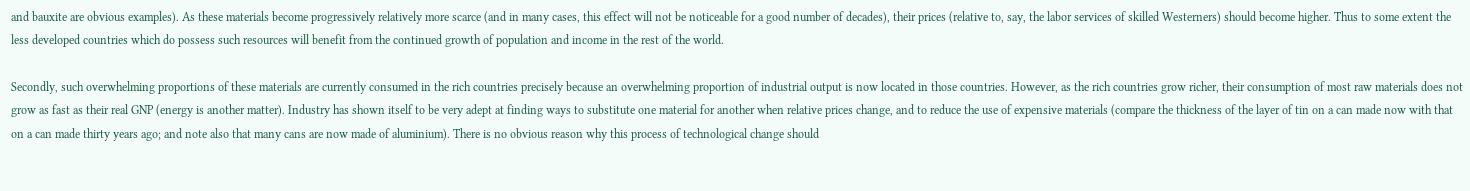and bauxite are obvious examples). As these materials become progressively relatively more scarce (and in many cases, this effect will not be noticeable for a good number of decades), their prices (relative to, say, the labor services of skilled Westerners) should become higher. Thus to some extent the less developed countries which do possess such resources will benefit from the continued growth of population and income in the rest of the world.

Secondly, such overwhelming proportions of these materials are currently consumed in the rich countries precisely because an overwhelming proportion of industrial output is now located in those countries. However, as the rich countries grow richer, their consumption of most raw materials does not grow as fast as their real GNP (energy is another matter). Industry has shown itself to be very adept at finding ways to substitute one material for another when relative prices change, and to reduce the use of expensive materials (compare the thickness of the layer of tin on a can made now with that on a can made thirty years ago; and note also that many cans are now made of aluminium). There is no obvious reason why this process of technological change should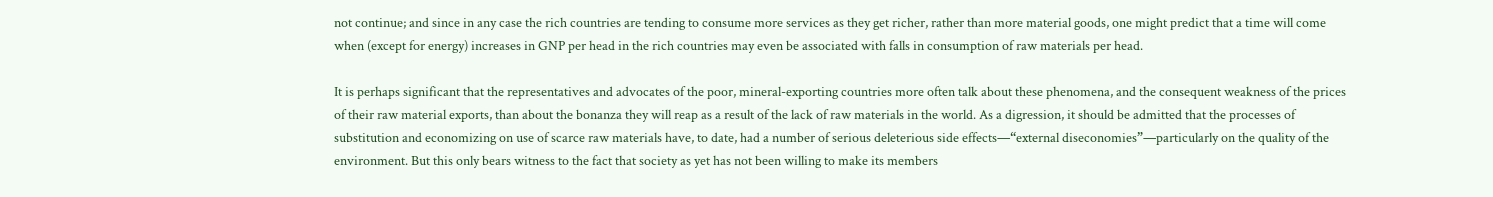not continue; and since in any case the rich countries are tending to consume more services as they get richer, rather than more material goods, one might predict that a time will come when (except for energy) increases in GNP per head in the rich countries may even be associated with falls in consumption of raw materials per head.

It is perhaps significant that the representatives and advocates of the poor, mineral-exporting countries more often talk about these phenomena, and the consequent weakness of the prices of their raw material exports, than about the bonanza they will reap as a result of the lack of raw materials in the world. As a digression, it should be admitted that the processes of substitution and economizing on use of scarce raw materials have, to date, had a number of serious deleterious side effects—“external diseconomies”—particularly on the quality of the environment. But this only bears witness to the fact that society as yet has not been willing to make its members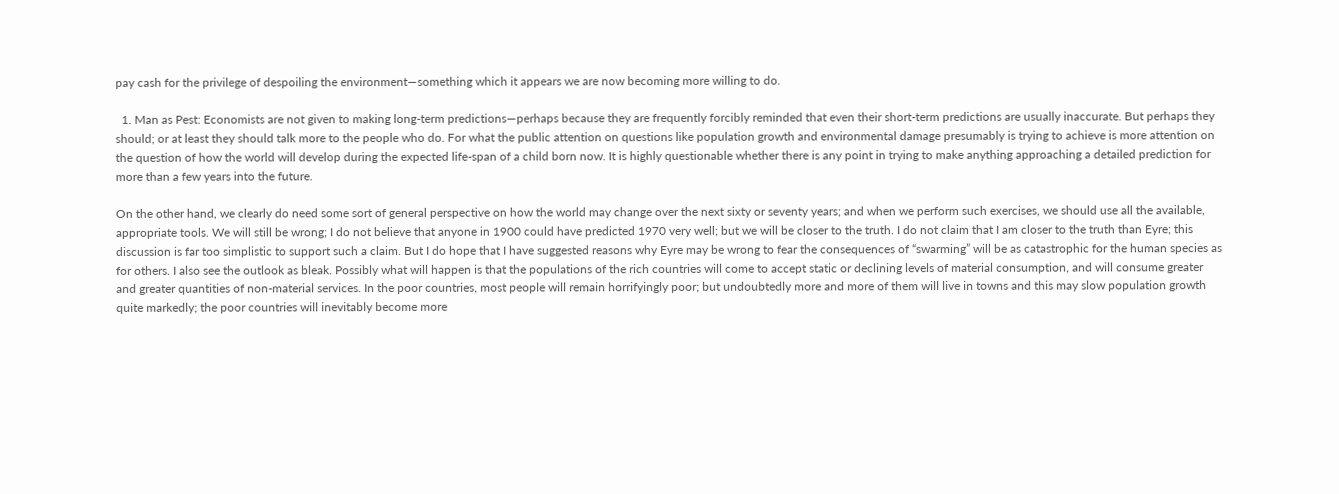pay cash for the privilege of despoiling the environment—something which it appears we are now becoming more willing to do.

  1. Man as Pest: Economists are not given to making long-term predictions—perhaps because they are frequently forcibly reminded that even their short-term predictions are usually inaccurate. But perhaps they should; or at least they should talk more to the people who do. For what the public attention on questions like population growth and environmental damage presumably is trying to achieve is more attention on the question of how the world will develop during the expected life-span of a child born now. It is highly questionable whether there is any point in trying to make anything approaching a detailed prediction for more than a few years into the future.

On the other hand, we clearly do need some sort of general perspective on how the world may change over the next sixty or seventy years; and when we perform such exercises, we should use all the available, appropriate tools. We will still be wrong; I do not believe that anyone in 1900 could have predicted 1970 very well; but we will be closer to the truth. I do not claim that I am closer to the truth than Eyre; this discussion is far too simplistic to support such a claim. But I do hope that I have suggested reasons why Eyre may be wrong to fear the consequences of “swarming” will be as catastrophic for the human species as for others. I also see the outlook as bleak. Possibly what will happen is that the populations of the rich countries will come to accept static or declining levels of material consumption, and will consume greater and greater quantities of non-material services. In the poor countries, most people will remain horrifyingly poor; but undoubtedly more and more of them will live in towns and this may slow population growth quite markedly; the poor countries will inevitably become more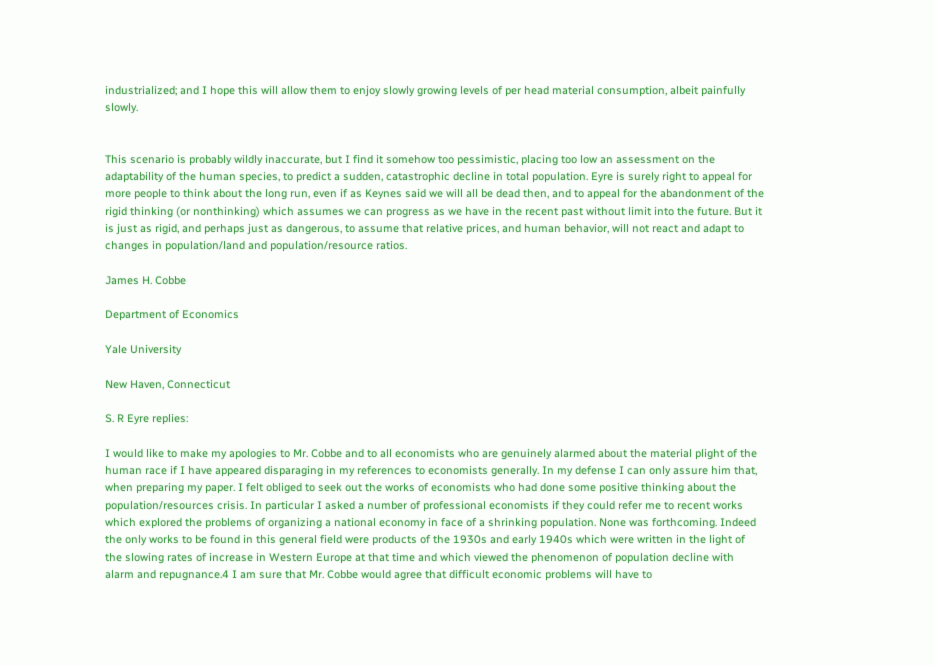industrialized; and I hope this will allow them to enjoy slowly growing levels of per head material consumption, albeit painfully slowly.


This scenario is probably wildly inaccurate, but I find it somehow too pessimistic, placing too low an assessment on the adaptability of the human species, to predict a sudden, catastrophic decline in total population. Eyre is surely right to appeal for more people to think about the long run, even if as Keynes said we will all be dead then, and to appeal for the abandonment of the rigid thinking (or nonthinking) which assumes we can progress as we have in the recent past without limit into the future. But it is just as rigid, and perhaps just as dangerous, to assume that relative prices, and human behavior, will not react and adapt to changes in population/land and population/resource ratios.

James H. Cobbe

Department of Economics

Yale University

New Haven, Connecticut

S. R Eyre replies:

I would like to make my apologies to Mr. Cobbe and to all economists who are genuinely alarmed about the material plight of the human race if I have appeared disparaging in my references to economists generally. In my defense I can only assure him that, when preparing my paper. I felt obliged to seek out the works of economists who had done some positive thinking about the population/resources crisis. In particular I asked a number of professional economists if they could refer me to recent works which explored the problems of organizing a national economy in face of a shrinking population. None was forthcoming. Indeed the only works to be found in this general field were products of the 1930s and early 1940s which were written in the light of the slowing rates of increase in Western Europe at that time and which viewed the phenomenon of population decline with alarm and repugnance.4 I am sure that Mr. Cobbe would agree that difficult economic problems will have to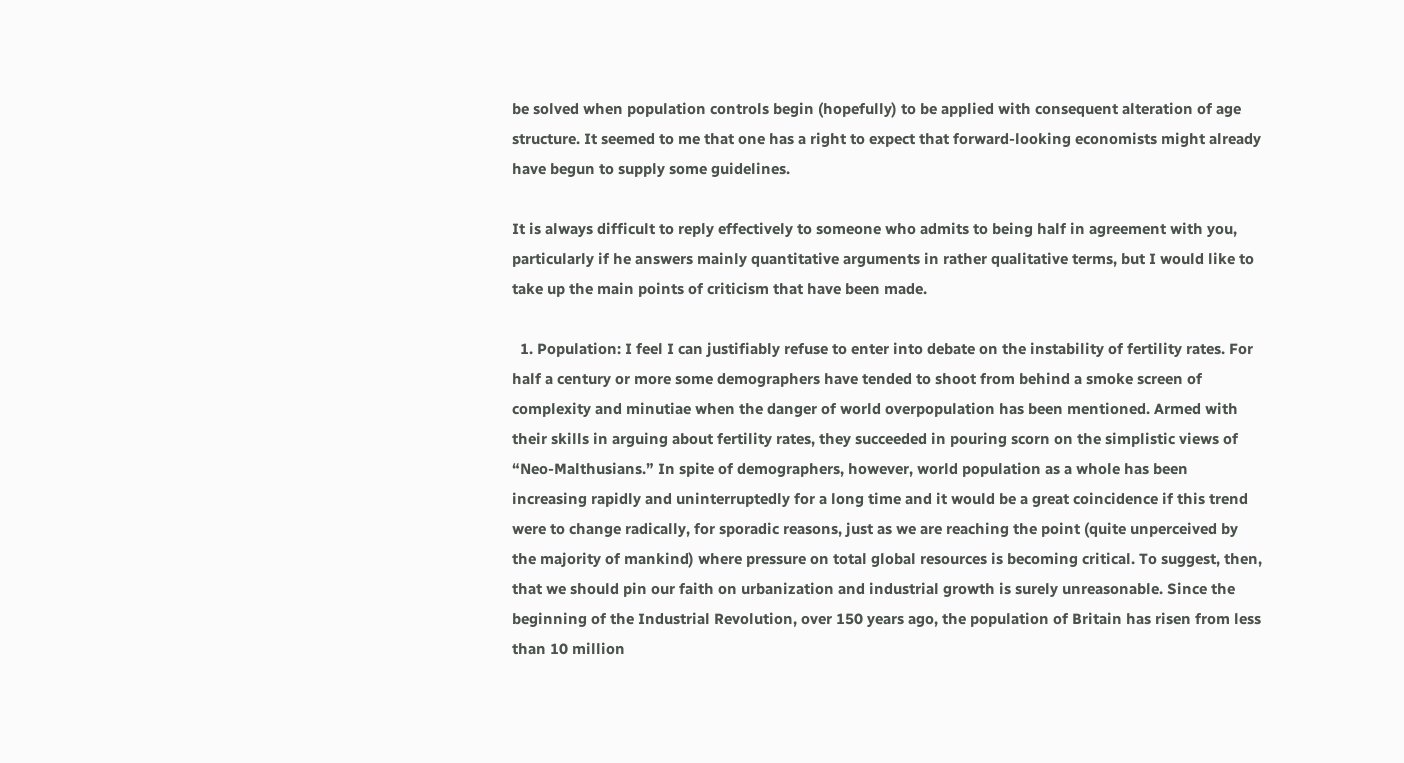be solved when population controls begin (hopefully) to be applied with consequent alteration of age structure. It seemed to me that one has a right to expect that forward-looking economists might already have begun to supply some guidelines.

It is always difficult to reply effectively to someone who admits to being half in agreement with you, particularly if he answers mainly quantitative arguments in rather qualitative terms, but I would like to take up the main points of criticism that have been made.

  1. Population: I feel I can justifiably refuse to enter into debate on the instability of fertility rates. For half a century or more some demographers have tended to shoot from behind a smoke screen of complexity and minutiae when the danger of world overpopulation has been mentioned. Armed with their skills in arguing about fertility rates, they succeeded in pouring scorn on the simplistic views of “Neo-Malthusians.” In spite of demographers, however, world population as a whole has been increasing rapidly and uninterruptedly for a long time and it would be a great coincidence if this trend were to change radically, for sporadic reasons, just as we are reaching the point (quite unperceived by the majority of mankind) where pressure on total global resources is becoming critical. To suggest, then, that we should pin our faith on urbanization and industrial growth is surely unreasonable. Since the beginning of the Industrial Revolution, over 150 years ago, the population of Britain has risen from less than 10 million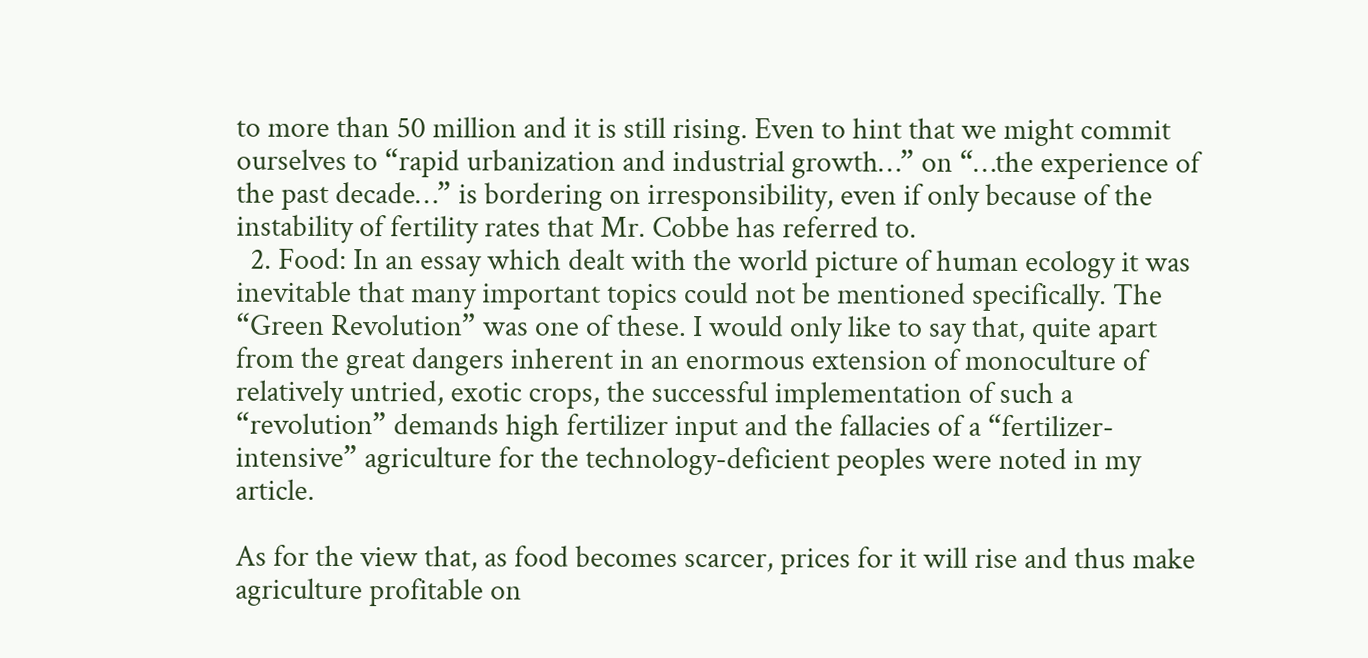to more than 50 million and it is still rising. Even to hint that we might commit ourselves to “rapid urbanization and industrial growth…” on “…the experience of the past decade…” is bordering on irresponsibility, even if only because of the instability of fertility rates that Mr. Cobbe has referred to.
  2. Food: In an essay which dealt with the world picture of human ecology it was inevitable that many important topics could not be mentioned specifically. The “Green Revolution” was one of these. I would only like to say that, quite apart from the great dangers inherent in an enormous extension of monoculture of relatively untried, exotic crops, the successful implementation of such a “revolution” demands high fertilizer input and the fallacies of a “fertilizer-intensive” agriculture for the technology-deficient peoples were noted in my article.

As for the view that, as food becomes scarcer, prices for it will rise and thus make agriculture profitable on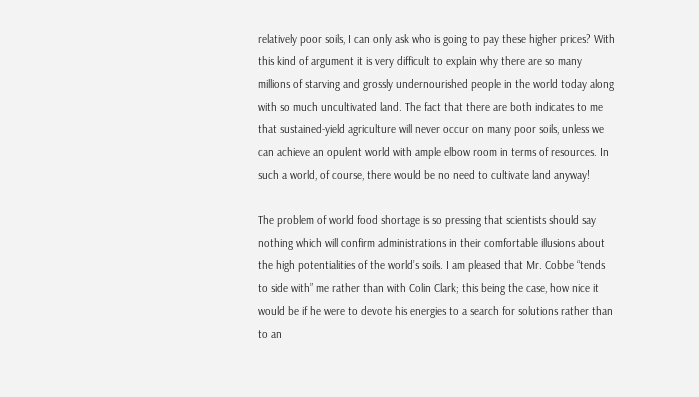relatively poor soils, I can only ask who is going to pay these higher prices? With this kind of argument it is very difficult to explain why there are so many millions of starving and grossly undernourished people in the world today along with so much uncultivated land. The fact that there are both indicates to me that sustained-yield agriculture will never occur on many poor soils, unless we can achieve an opulent world with ample elbow room in terms of resources. In such a world, of course, there would be no need to cultivate land anyway!

The problem of world food shortage is so pressing that scientists should say nothing which will confirm administrations in their comfortable illusions about the high potentialities of the world’s soils. I am pleased that Mr. Cobbe “tends to side with” me rather than with Colin Clark; this being the case, how nice it would be if he were to devote his energies to a search for solutions rather than to an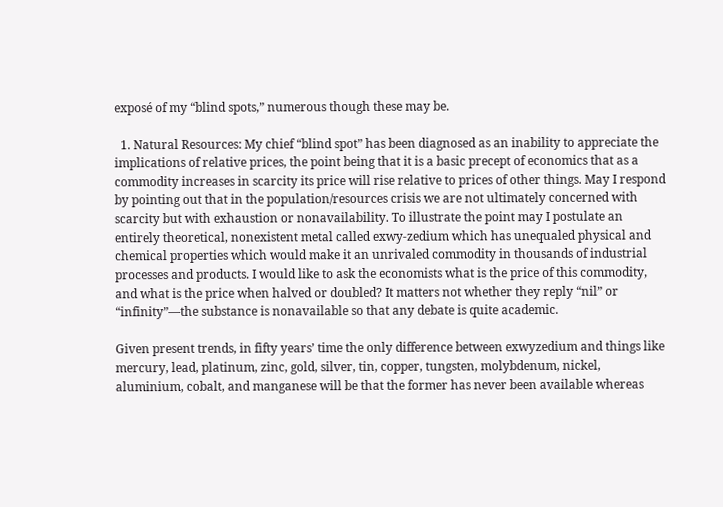exposé of my “blind spots,” numerous though these may be.

  1. Natural Resources: My chief “blind spot” has been diagnosed as an inability to appreciate the implications of relative prices, the point being that it is a basic precept of economics that as a commodity increases in scarcity its price will rise relative to prices of other things. May I respond by pointing out that in the population/resources crisis we are not ultimately concerned with scarcity but with exhaustion or nonavailability. To illustrate the point may I postulate an entirely theoretical, nonexistent metal called exwy-zedium which has unequaled physical and chemical properties which would make it an unrivaled commodity in thousands of industrial processes and products. I would like to ask the economists what is the price of this commodity, and what is the price when halved or doubled? It matters not whether they reply “nil” or “infinity”—the substance is nonavailable so that any debate is quite academic.

Given present trends, in fifty years’ time the only difference between exwyzedium and things like mercury, lead, platinum, zinc, gold, silver, tin, copper, tungsten, molybdenum, nickel, aluminium, cobalt, and manganese will be that the former has never been available whereas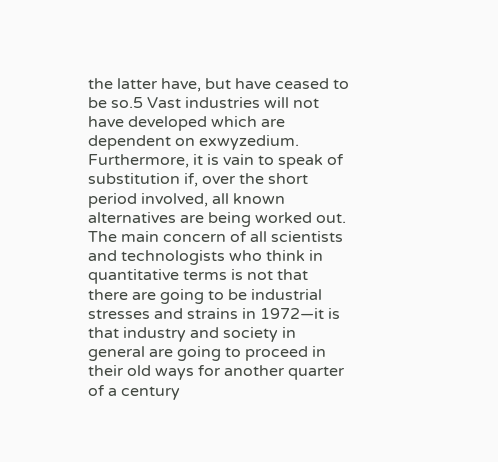the latter have, but have ceased to be so.5 Vast industries will not have developed which are dependent on exwyzedium. Furthermore, it is vain to speak of substitution if, over the short period involved, all known alternatives are being worked out. The main concern of all scientists and technologists who think in quantitative terms is not that there are going to be industrial stresses and strains in 1972—it is that industry and society in general are going to proceed in their old ways for another quarter of a century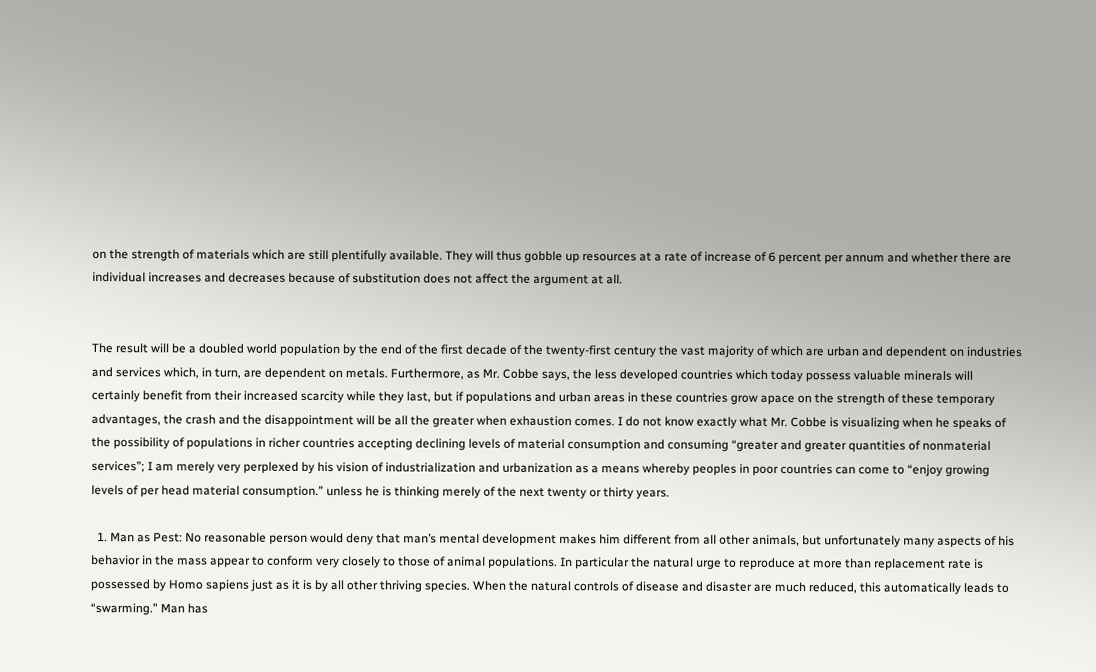on the strength of materials which are still plentifully available. They will thus gobble up resources at a rate of increase of 6 percent per annum and whether there are individual increases and decreases because of substitution does not affect the argument at all.


The result will be a doubled world population by the end of the first decade of the twenty-first century the vast majority of which are urban and dependent on industries and services which, in turn, are dependent on metals. Furthermore, as Mr. Cobbe says, the less developed countries which today possess valuable minerals will certainly benefit from their increased scarcity while they last, but if populations and urban areas in these countries grow apace on the strength of these temporary advantages, the crash and the disappointment will be all the greater when exhaustion comes. I do not know exactly what Mr. Cobbe is visualizing when he speaks of the possibility of populations in richer countries accepting declining levels of material consumption and consuming “greater and greater quantities of nonmaterial services”; I am merely very perplexed by his vision of industrialization and urbanization as a means whereby peoples in poor countries can come to “enjoy growing levels of per head material consumption.” unless he is thinking merely of the next twenty or thirty years.

  1. Man as Pest: No reasonable person would deny that man’s mental development makes him different from all other animals, but unfortunately many aspects of his behavior in the mass appear to conform very closely to those of animal populations. In particular the natural urge to reproduce at more than replacement rate is possessed by Homo sapiens just as it is by all other thriving species. When the natural controls of disease and disaster are much reduced, this automatically leads to “swarming.” Man has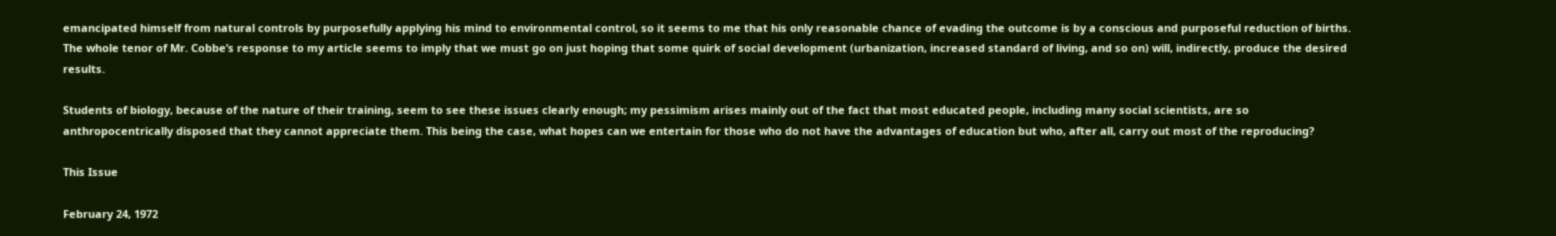emancipated himself from natural controls by purposefully applying his mind to environmental control, so it seems to me that his only reasonable chance of evading the outcome is by a conscious and purposeful reduction of births. The whole tenor of Mr. Cobbe’s response to my article seems to imply that we must go on just hoping that some quirk of social development (urbanization, increased standard of living, and so on) will, indirectly, produce the desired results.

Students of biology, because of the nature of their training, seem to see these issues clearly enough; my pessimism arises mainly out of the fact that most educated people, including many social scientists, are so anthropocentrically disposed that they cannot appreciate them. This being the case, what hopes can we entertain for those who do not have the advantages of education but who, after all, carry out most of the reproducing?

This Issue

February 24, 1972